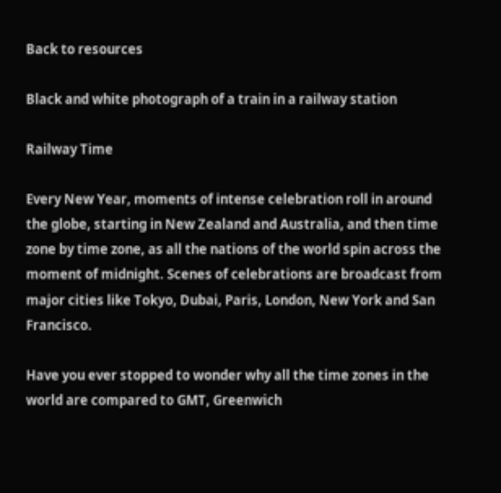Back to resources

Black and white photograph of a train in a railway station

Railway Time

Every New Year, moments of intense celebration roll in around the globe, starting in New Zealand and Australia, and then time zone by time zone, as all the nations of the world spin across the moment of midnight. Scenes of celebrations are broadcast from major cities like Tokyo, Dubai, Paris, London, New York and San Francisco.

Have you ever stopped to wonder why all the time zones in the world are compared to GMT, Greenwich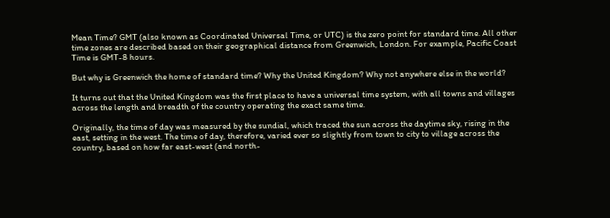Mean Time? GMT (also known as Coordinated Universal Time, or UTC) is the zero point for standard time. All other time zones are described based on their geographical distance from Greenwich, London. For example, Pacific Coast Time is GMT-8 hours.

But why is Greenwich the home of standard time? Why the United Kingdom? Why not anywhere else in the world?

It turns out that the United Kingdom was the first place to have a universal time system, with all towns and villages across the length and breadth of the country operating the exact same time.

Originally, the time of day was measured by the sundial, which traced the sun across the daytime sky, rising in the east, setting in the west. The time of day, therefore, varied ever so slightly from town to city to village across the country, based on how far east-west (and north-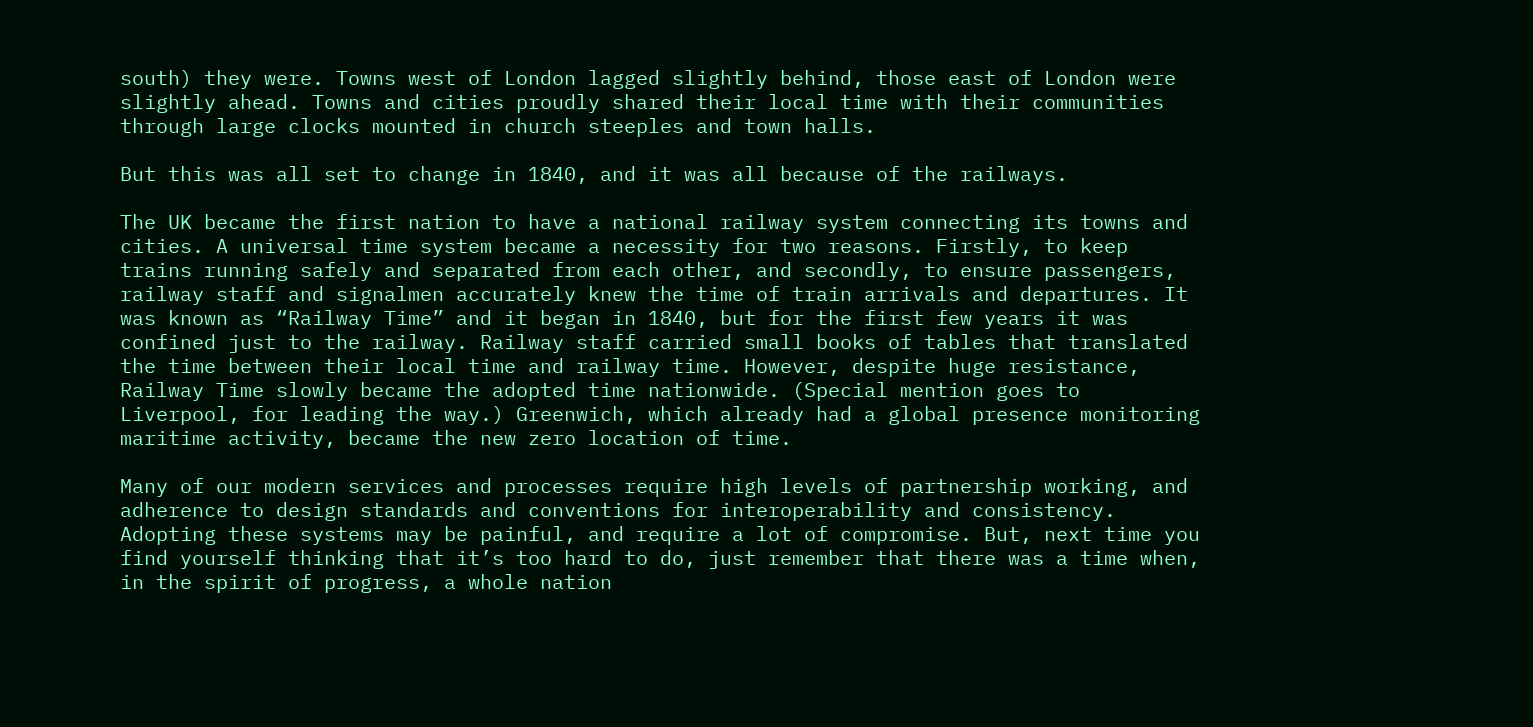south) they were. Towns west of London lagged slightly behind, those east of London were slightly ahead. Towns and cities proudly shared their local time with their communities through large clocks mounted in church steeples and town halls.

But this was all set to change in 1840, and it was all because of the railways.

The UK became the first nation to have a national railway system connecting its towns and cities. A universal time system became a necessity for two reasons. Firstly, to keep trains running safely and separated from each other, and secondly, to ensure passengers, railway staff and signalmen accurately knew the time of train arrivals and departures. It was known as “Railway Time” and it began in 1840, but for the first few years it was confined just to the railway. Railway staff carried small books of tables that translated the time between their local time and railway time. However, despite huge resistance, Railway Time slowly became the adopted time nationwide. (Special mention goes to Liverpool, for leading the way.) Greenwich, which already had a global presence monitoring maritime activity, became the new zero location of time.

Many of our modern services and processes require high levels of partnership working, and adherence to design standards and conventions for interoperability and consistency. Adopting these systems may be painful, and require a lot of compromise. But, next time you find yourself thinking that it’s too hard to do, just remember that there was a time when, in the spirit of progress, a whole nation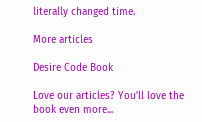literally changed time.

More articles

Desire Code Book

Love our articles? You'll love the book even more...